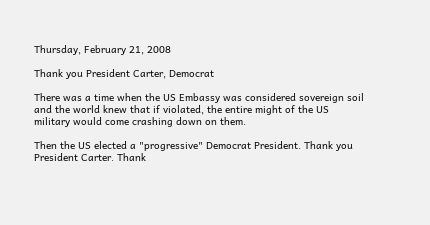Thursday, February 21, 2008

Thank you President Carter, Democrat

There was a time when the US Embassy was considered sovereign soil and the world knew that if violated, the entire might of the US military would come crashing down on them.

Then the US elected a "progressive" Democrat President. Thank you President Carter. Thank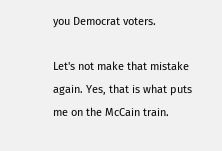you Democrat voters.

Let's not make that mistake again. Yes, that is what puts me on the McCain train.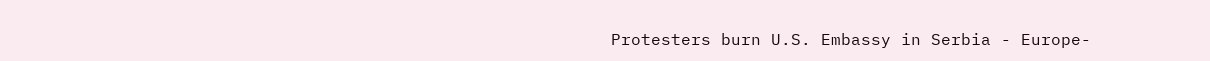Protesters burn U.S. Embassy in Serbia - Europe-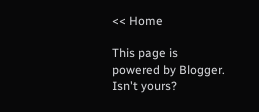<< Home

This page is powered by Blogger. Isn't yours?